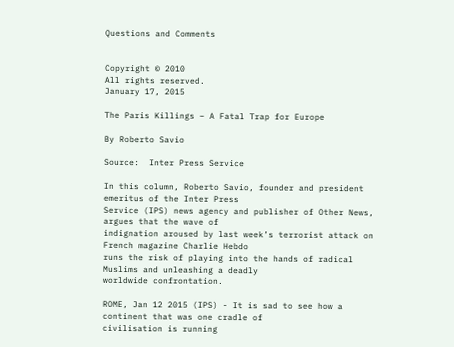Questions and Comments


Copyright © 2010
All rights reserved.
January 17, 2015

The Paris Killings – A Fatal Trap for Europe

By Roberto Savio

Source:  Inter Press Service

In this column, Roberto Savio, founder and president emeritus of the Inter Press
Service (IPS) news agency and publisher of Other News, argues that the wave of
indignation aroused by last week’s terrorist attack on French magazine Charlie Hebdo
runs the risk of playing into the hands of radical Muslims and unleashing a deadly
worldwide confrontation.

ROME, Jan 12 2015 (IPS) - It is sad to see how a continent that was one cradle of
civilisation is running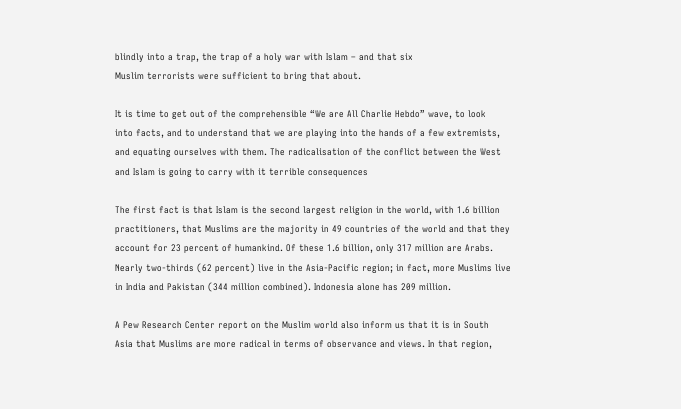blindly into a trap, the trap of a holy war with Islam – and that six
Muslim terrorists were sufficient to bring that about.

It is time to get out of the comprehensible “We are All Charlie Hebdo” wave, to look
into facts, and to understand that we are playing into the hands of a few extremists,
and equating ourselves with them. The radicalisation of the conflict between the West
and Islam is going to carry with it terrible consequences

The first fact is that Islam is the second largest religion in the world, with 1.6 billion
practitioners, that Muslims are the majority in 49 countries of the world and that they
account for 23 percent of humankind. Of these 1.6 billion, only 317 million are Arabs.
Nearly two-thirds (62 percent) live in the Asia-Pacific region; in fact, more Muslims live
in India and Pakistan (344 million combined). Indonesia alone has 209 million.

A Pew Research Center report on the Muslim world also inform us that it is in South
Asia that Muslims are more radical in terms of observance and views. In that region,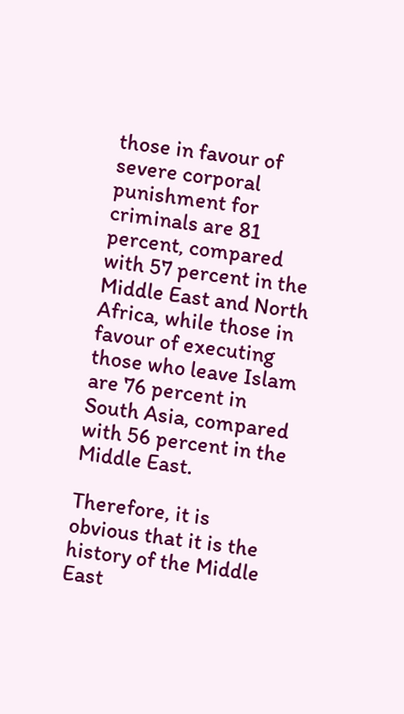those in favour of severe corporal punishment for criminals are 81 percent, compared
with 57 percent in the Middle East and North Africa, while those in favour of executing
those who leave Islam are 76 percent in South Asia, compared with 56 percent in the
Middle East.

Therefore, it is obvious that it is the history of the Middle East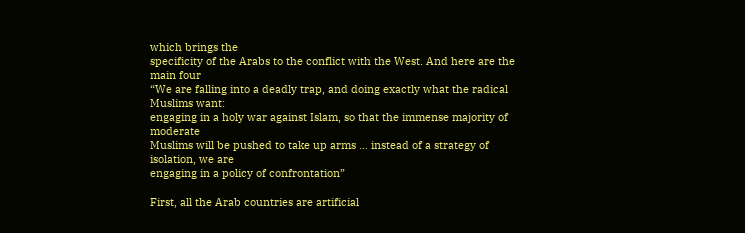which brings the
specificity of the Arabs to the conflict with the West. And here are the main four
“We are falling into a deadly trap, and doing exactly what the radical Muslims want:
engaging in a holy war against Islam, so that the immense majority of moderate
Muslims will be pushed to take up arms … instead of a strategy of isolation, we are
engaging in a policy of confrontation”

First, all the Arab countries are artificial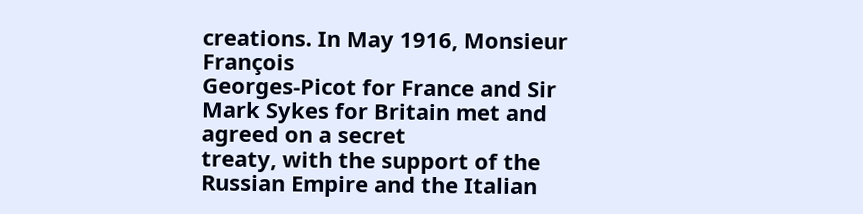creations. In May 1916, Monsieur François
Georges-Picot for France and Sir Mark Sykes for Britain met and agreed on a secret
treaty, with the support of the Russian Empire and the Italian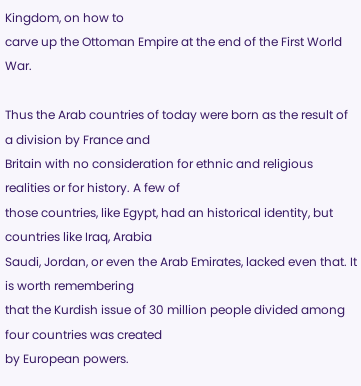Kingdom, on how to
carve up the Ottoman Empire at the end of the First World War.

Thus the Arab countries of today were born as the result of a division by France and
Britain with no consideration for ethnic and religious realities or for history. A few of
those countries, like Egypt, had an historical identity, but countries like Iraq, Arabia
Saudi, Jordan, or even the Arab Emirates, lacked even that. It is worth remembering
that the Kurdish issue of 30 million people divided among four countries was created
by European powers.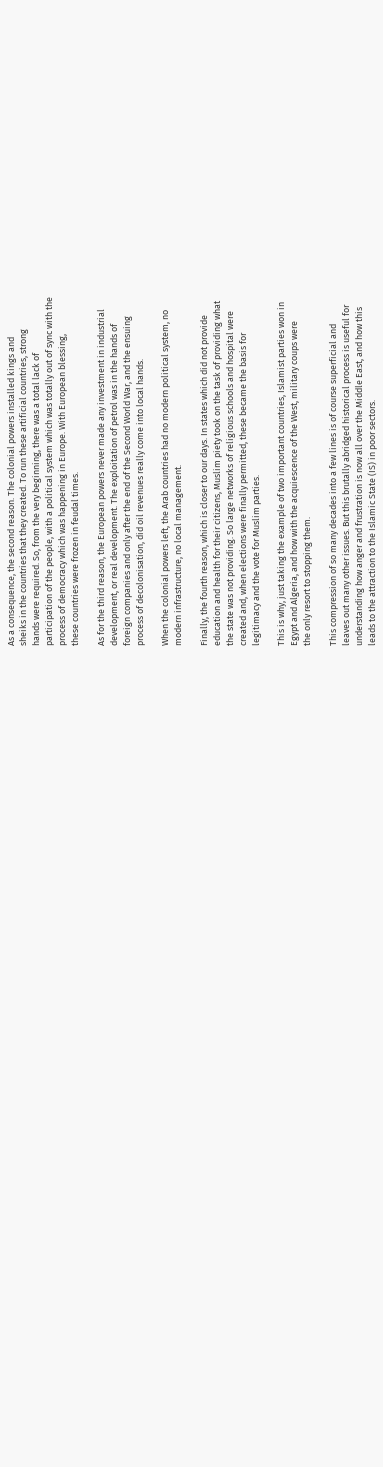As a consequence, the second reason. The colonial powers installed kings and
sheiks in the countries that they created. To run these artificial countries, strong
hands were required. So, from the very beginning, there was a total lack of
participation of the people, with a political system which was totally out of sync with the
process of democracy which was happening in Europe. With European blessing,
these countries were frozen in feudal times.

As for the third reason, the European powers never made any investment in industrial
development, or real development. The exploitation of petrol was in the hands of
foreign companies and only after the end of the Second World War, and the ensuing
process of decolonisation, did oil revenues really come into local hands.

When the colonial powers left, the Arab countries had no modern political system, no
modern infrastructure, no local management.

Finally, the fourth reason, which is closer to our days. In states which did not provide
education and health for their citizens, Muslim piety took on the task of providing what
the state was not providing. So large networks of religious schools and hospital were
created and, when elections were finally permitted, these became the basis for
legitimacy and the vote for Muslim parties.

This is why, just taking the example of two important countries, Islamist parties won in
Egypt and Algeria, and how with the acquiescence of the West, military coups were
the only resort to stopping them.

This compression of so many decades into a few lines is of course superficial and
leaves out many other issues. But this brutally abridged historical process is useful for
understanding how anger and frustration is now all over the Middle East, and how this
leads to the attraction to the Islamic State (IS) in poor sectors.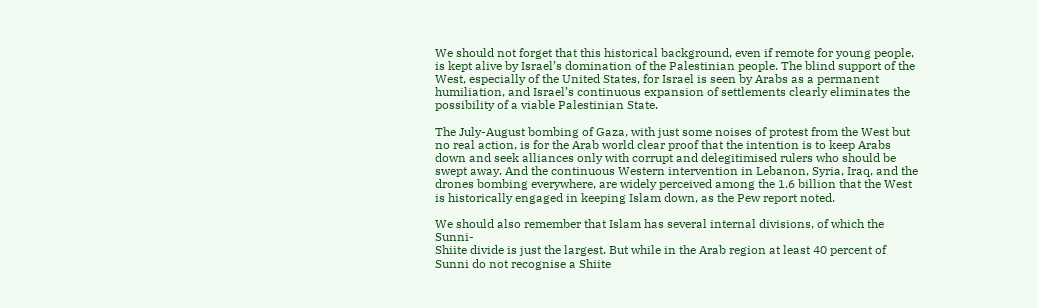We should not forget that this historical background, even if remote for young people,
is kept alive by Israel’s domination of the Palestinian people. The blind support of the
West, especially of the United States, for Israel is seen by Arabs as a permanent
humiliation, and Israel’s continuous expansion of settlements clearly eliminates the
possibility of a viable Palestinian State.

The July-August bombing of Gaza, with just some noises of protest from the West but
no real action, is for the Arab world clear proof that the intention is to keep Arabs
down and seek alliances only with corrupt and delegitimised rulers who should be
swept away. And the continuous Western intervention in Lebanon, Syria, Iraq, and the
drones bombing everywhere, are widely perceived among the 1.6 billion that the West
is historically engaged in keeping Islam down, as the Pew report noted.

We should also remember that Islam has several internal divisions, of which the Sunni-
Shiite divide is just the largest. But while in the Arab region at least 40 percent of
Sunni do not recognise a Shiite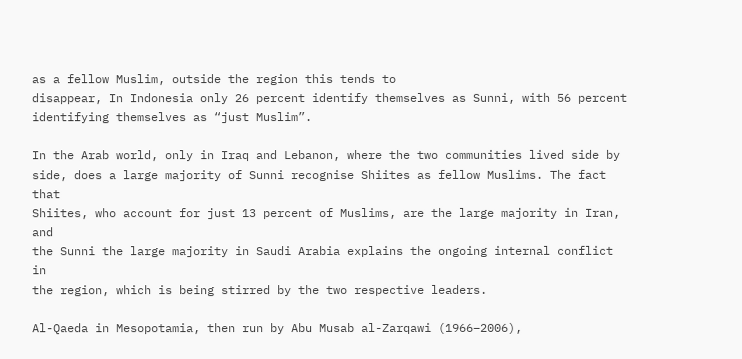as a fellow Muslim, outside the region this tends to
disappear, In Indonesia only 26 percent identify themselves as Sunni, with 56 percent
identifying themselves as “just Muslim”.

In the Arab world, only in Iraq and Lebanon, where the two communities lived side by
side, does a large majority of Sunni recognise Shiites as fellow Muslims. The fact that
Shiites, who account for just 13 percent of Muslims, are the large majority in Iran, and
the Sunni the large majority in Saudi Arabia explains the ongoing internal conflict in
the region, which is being stirred by the two respective leaders.

Al-Qaeda in Mesopotamia, then run by Abu Musab al-Zarqawi (1966–2006),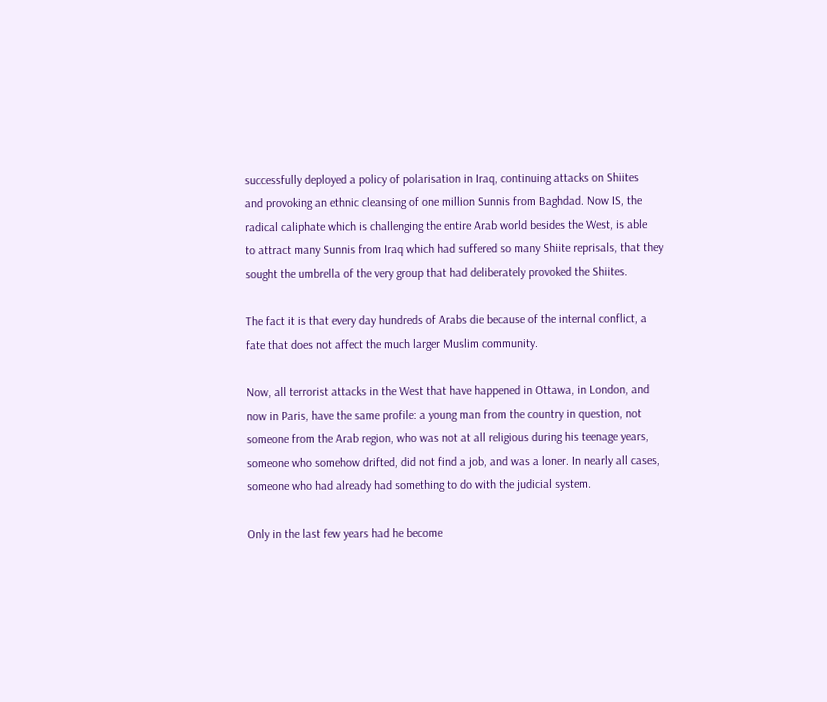successfully deployed a policy of polarisation in Iraq, continuing attacks on Shiites
and provoking an ethnic cleansing of one million Sunnis from Baghdad. Now IS, the
radical caliphate which is challenging the entire Arab world besides the West, is able
to attract many Sunnis from Iraq which had suffered so many Shiite reprisals, that they
sought the umbrella of the very group that had deliberately provoked the Shiites.

The fact it is that every day hundreds of Arabs die because of the internal conflict, a
fate that does not affect the much larger Muslim community.

Now, all terrorist attacks in the West that have happened in Ottawa, in London, and
now in Paris, have the same profile: a young man from the country in question, not
someone from the Arab region, who was not at all religious during his teenage years,
someone who somehow drifted, did not find a job, and was a loner. In nearly all cases,
someone who had already had something to do with the judicial system.

Only in the last few years had he become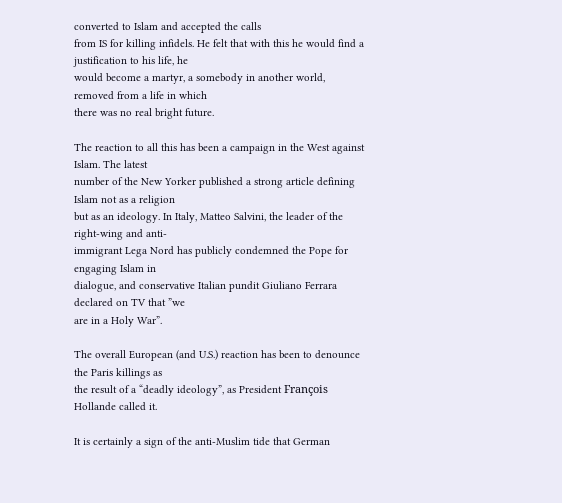converted to Islam and accepted the calls
from IS for killing infidels. He felt that with this he would find a justification to his life, he
would become a martyr, a somebody in another world, removed from a life in which
there was no real bright future.

The reaction to all this has been a campaign in the West against Islam. The latest
number of the New Yorker published a strong article defining Islam not as a religion
but as an ideology. In Italy, Matteo Salvini, the leader of the right-wing and anti-
immigrant Lega Nord has publicly condemned the Pope for engaging Islam in
dialogue, and conservative Italian pundit Giuliano Ferrara declared on TV that ”we
are in a Holy War”.

The overall European (and U.S.) reaction has been to denounce the Paris killings as
the result of a “deadly ideology”, as President François Hollande called it.

It is certainly a sign of the anti-Muslim tide that German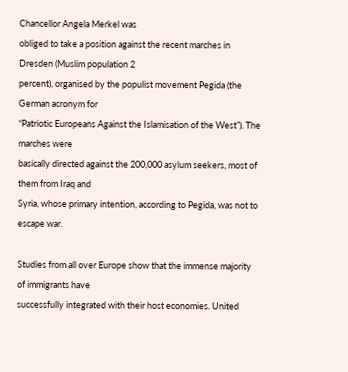Chancellor Angela Merkel was
obliged to take a position against the recent marches in Dresden (Muslim population 2
percent), organised by the populist movement Pegida (the German acronym for
“Patriotic Europeans Against the Islamisation of the West”). The marches were
basically directed against the 200,000 asylum seekers, most of them from Iraq and
Syria, whose primary intention, according to Pegida, was not to escape war.

Studies from all over Europe show that the immense majority of immigrants have
successfully integrated with their host economies. United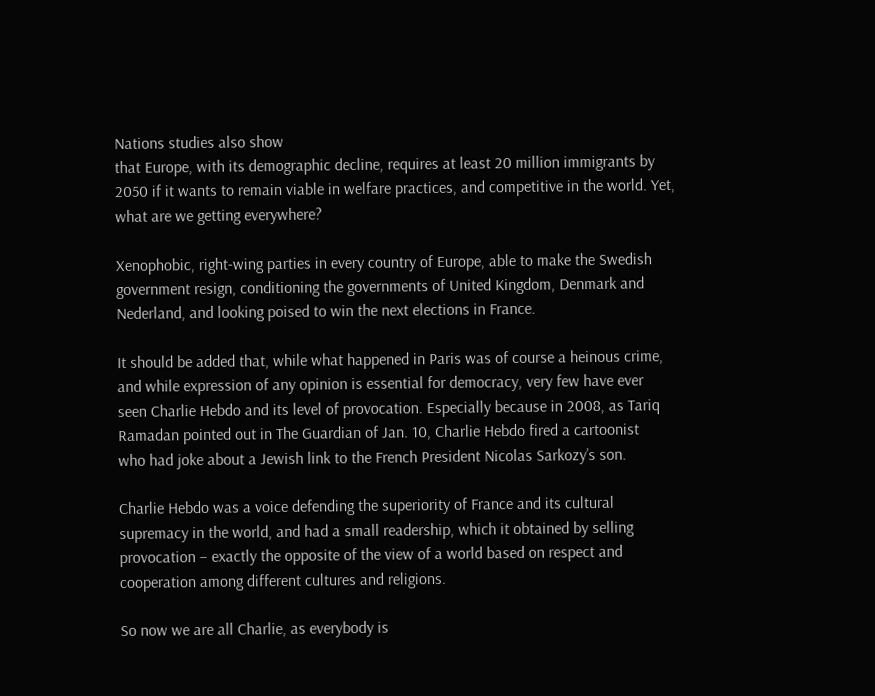Nations studies also show
that Europe, with its demographic decline, requires at least 20 million immigrants by
2050 if it wants to remain viable in welfare practices, and competitive in the world. Yet,
what are we getting everywhere?

Xenophobic, right-wing parties in every country of Europe, able to make the Swedish
government resign, conditioning the governments of United Kingdom, Denmark and
Nederland, and looking poised to win the next elections in France.

It should be added that, while what happened in Paris was of course a heinous crime,
and while expression of any opinion is essential for democracy, very few have ever
seen Charlie Hebdo and its level of provocation. Especially because in 2008, as Tariq
Ramadan pointed out in The Guardian of Jan. 10, Charlie Hebdo fired a cartoonist
who had joke about a Jewish link to the French President Nicolas Sarkozy’s son.

Charlie Hebdo was a voice defending the superiority of France and its cultural
supremacy in the world, and had a small readership, which it obtained by selling
provocation – exactly the opposite of the view of a world based on respect and
cooperation among different cultures and religions.

So now we are all Charlie, as everybody is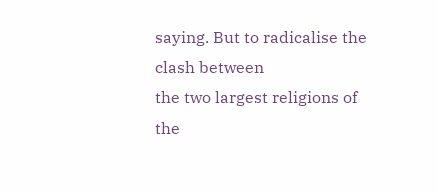saying. But to radicalise the clash between
the two largest religions of the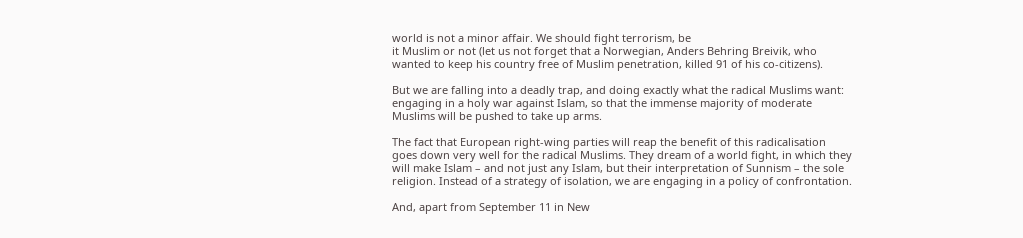world is not a minor affair. We should fight terrorism, be
it Muslim or not (let us not forget that a Norwegian, Anders Behring Breivik, who
wanted to keep his country free of Muslim penetration, killed 91 of his co-citizens).

But we are falling into a deadly trap, and doing exactly what the radical Muslims want:
engaging in a holy war against Islam, so that the immense majority of moderate
Muslims will be pushed to take up arms.

The fact that European right-wing parties will reap the benefit of this radicalisation
goes down very well for the radical Muslims. They dream of a world fight, in which they
will make Islam – and not just any Islam, but their interpretation of Sunnism – the sole
religion. Instead of a strategy of isolation, we are engaging in a policy of confrontation.

And, apart from September 11 in New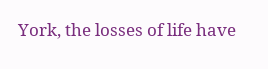York, the losses of life have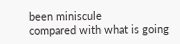been miniscule
compared with what is going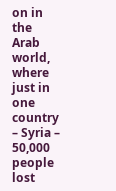on in the Arab world, where just in one country – Syria –
50,000 people lost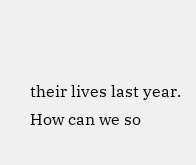their lives last year.
How can we so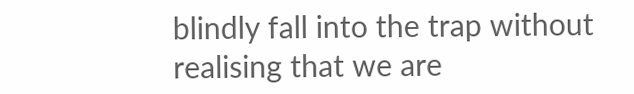blindly fall into the trap without realising that we are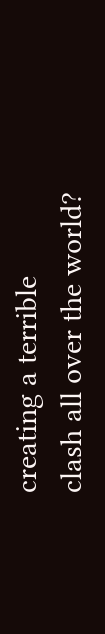creating a terrible
clash all over the world?